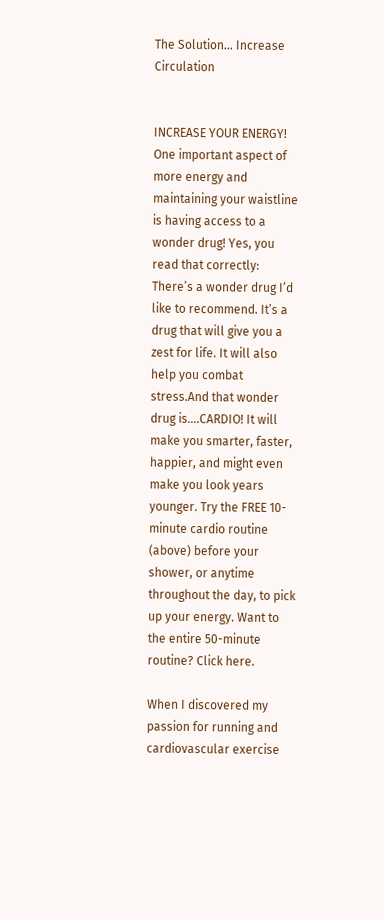The Solution… Increase Circulation


INCREASE YOUR ENERGY! One important aspect of more energy and maintaining your waistline is having access to a wonder drug! Yes, you read that correctly: There’s a wonder drug I’d like to recommend. It’s a drug that will give you a zest for life. It will also help you combat stress.And that wonder drug is….CARDIO! It will make you smarter, faster, happier, and might even make you look years younger. Try the FREE 10-minute cardio routine (above) before your shower, or anytime throughout the day, to pick up your energy. Want to the entire 50-minute routine? Click here.

When I discovered my passion for running and cardiovascular exercise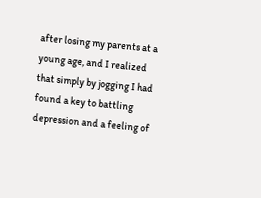after losing my parents at a young age, and I realized that simply by jogging I had found a key to battling depression and a feeling of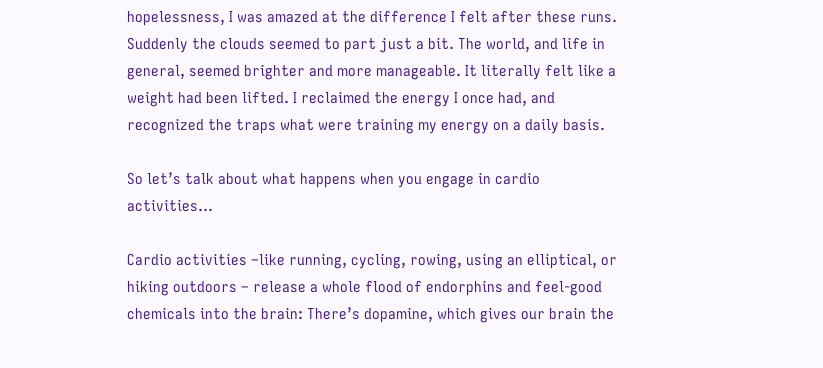hopelessness, I was amazed at the difference I felt after these runs. Suddenly the clouds seemed to part just a bit. The world, and life in general, seemed brighter and more manageable. It literally felt like a weight had been lifted. I reclaimed the energy I once had, and recognized the traps what were training my energy on a daily basis.

So let’s talk about what happens when you engage in cardio activities…

Cardio activities –like running, cycling, rowing, using an elliptical, or hiking outdoors – release a whole flood of endorphins and feel-good chemicals into the brain: There’s dopamine, which gives our brain the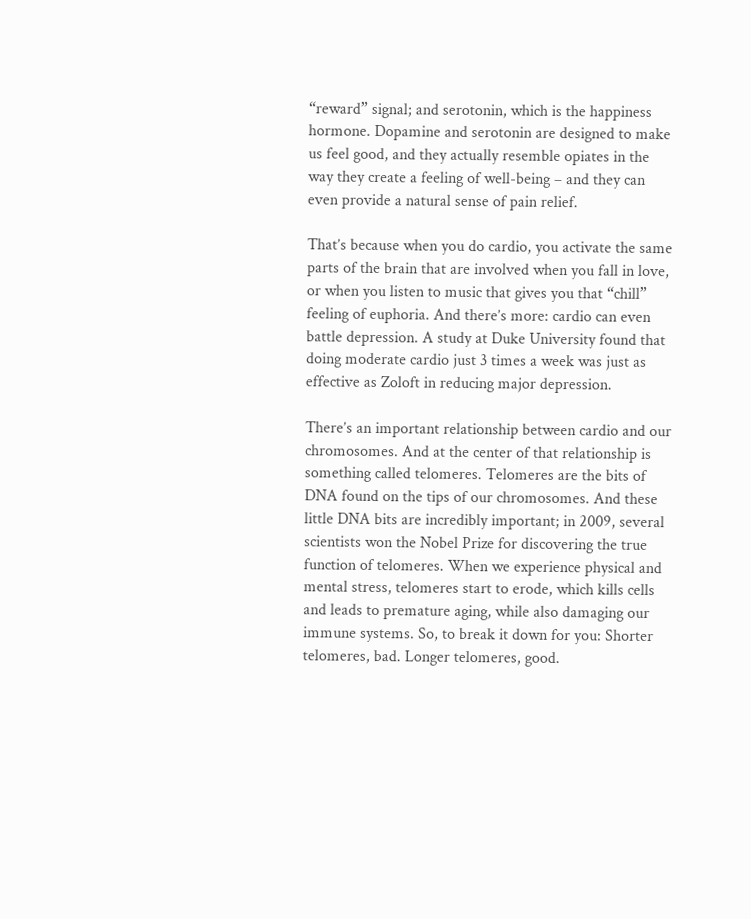“reward” signal; and serotonin, which is the happiness hormone. Dopamine and serotonin are designed to make us feel good, and they actually resemble opiates in the way they create a feeling of well-being – and they can even provide a natural sense of pain relief.

That’s because when you do cardio, you activate the same parts of the brain that are involved when you fall in love, or when you listen to music that gives you that “chill” feeling of euphoria. And there’s more: cardio can even battle depression. A study at Duke University found that doing moderate cardio just 3 times a week was just as effective as Zoloft in reducing major depression.

There’s an important relationship between cardio and our chromosomes. And at the center of that relationship is something called telomeres. Telomeres are the bits of DNA found on the tips of our chromosomes. And these little DNA bits are incredibly important; in 2009, several scientists won the Nobel Prize for discovering the true function of telomeres. When we experience physical and mental stress, telomeres start to erode, which kills cells and leads to premature aging, while also damaging our immune systems. So, to break it down for you: Shorter telomeres, bad. Longer telomeres, good.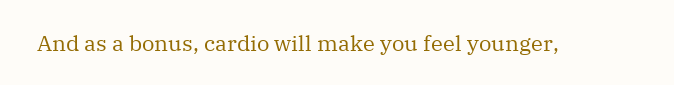And as a bonus, cardio will make you feel younger,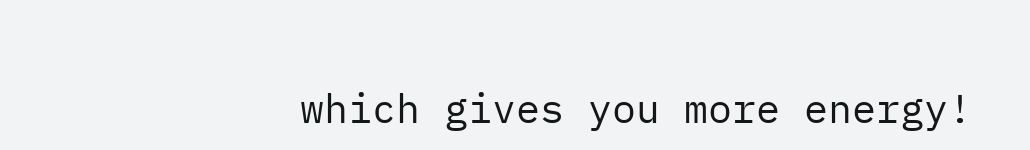which gives you more energy!